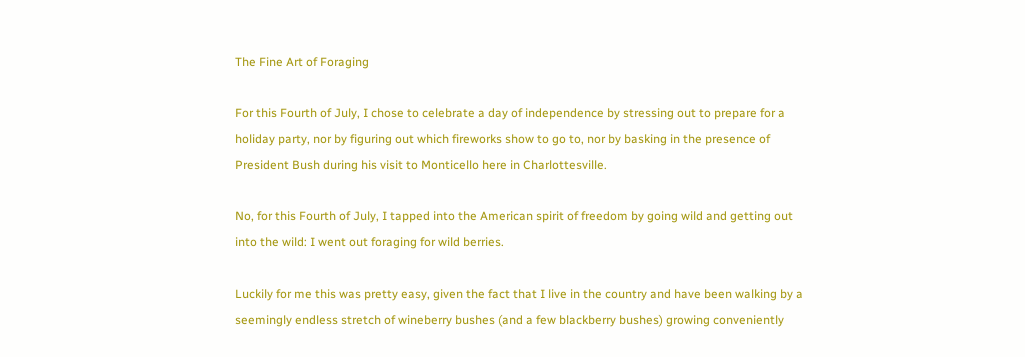The Fine Art of Foraging

For this Fourth of July, I chose to celebrate a day of independence by stressing out to prepare for a holiday party, nor by figuring out which fireworks show to go to, nor by basking in the presence of President Bush during his visit to Monticello here in Charlottesville.

No, for this Fourth of July, I tapped into the American spirit of freedom by going wild and getting out into the wild: I went out foraging for wild berries.

Luckily for me this was pretty easy, given the fact that I live in the country and have been walking by a seemingly endless stretch of wineberry bushes (and a few blackberry bushes) growing conveniently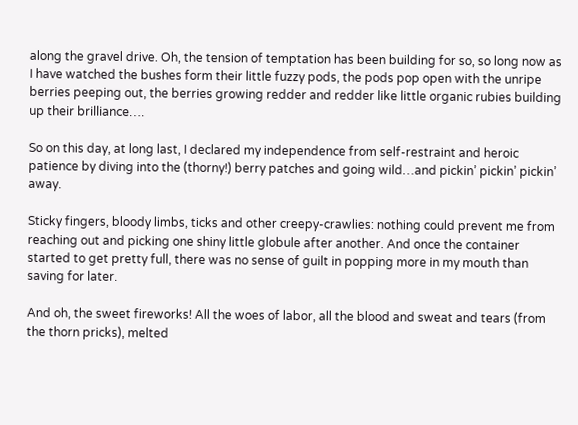along the gravel drive. Oh, the tension of temptation has been building for so, so long now as I have watched the bushes form their little fuzzy pods, the pods pop open with the unripe berries peeping out, the berries growing redder and redder like little organic rubies building up their brilliance….

So on this day, at long last, I declared my independence from self-restraint and heroic patience by diving into the (thorny!) berry patches and going wild…and pickin’ pickin’ pickin’ away.

Sticky fingers, bloody limbs, ticks and other creepy-crawlies: nothing could prevent me from reaching out and picking one shiny little globule after another. And once the container started to get pretty full, there was no sense of guilt in popping more in my mouth than saving for later.

And oh, the sweet fireworks! All the woes of labor, all the blood and sweat and tears (from the thorn pricks), melted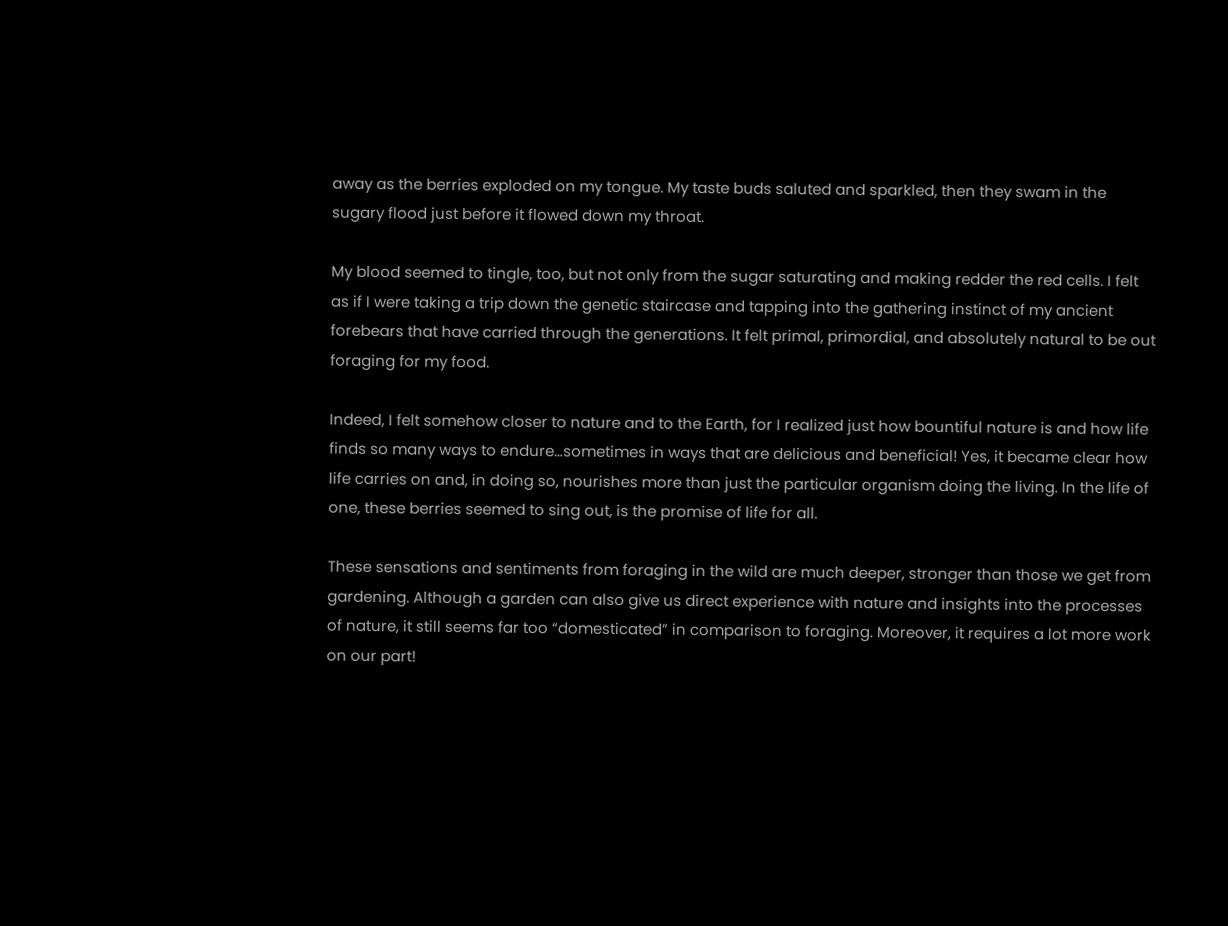away as the berries exploded on my tongue. My taste buds saluted and sparkled, then they swam in the sugary flood just before it flowed down my throat.

My blood seemed to tingle, too, but not only from the sugar saturating and making redder the red cells. I felt as if I were taking a trip down the genetic staircase and tapping into the gathering instinct of my ancient forebears that have carried through the generations. It felt primal, primordial, and absolutely natural to be out foraging for my food.

Indeed, I felt somehow closer to nature and to the Earth, for I realized just how bountiful nature is and how life finds so many ways to endure…sometimes in ways that are delicious and beneficial! Yes, it became clear how life carries on and, in doing so, nourishes more than just the particular organism doing the living. In the life of one, these berries seemed to sing out, is the promise of life for all.

These sensations and sentiments from foraging in the wild are much deeper, stronger than those we get from gardening. Although a garden can also give us direct experience with nature and insights into the processes of nature, it still seems far too “domesticated” in comparison to foraging. Moreover, it requires a lot more work on our part!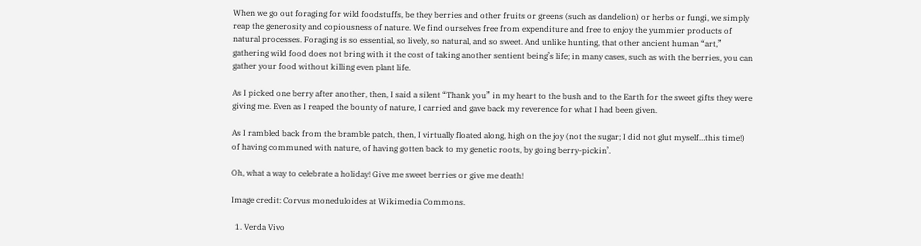When we go out foraging for wild foodstuffs, be they berries and other fruits or greens (such as dandelion) or herbs or fungi, we simply reap the generosity and copiousness of nature. We find ourselves free from expenditure and free to enjoy the yummier products of natural processes. Foraging is so essential, so lively, so natural, and so sweet. And unlike hunting, that other ancient human “art,” gathering wild food does not bring with it the cost of taking another sentient being’s life; in many cases, such as with the berries, you can gather your food without killing even plant life.

As I picked one berry after another, then, I said a silent “Thank you” in my heart to the bush and to the Earth for the sweet gifts they were giving me. Even as I reaped the bounty of nature, I carried and gave back my reverence for what I had been given.

As I rambled back from the bramble patch, then, I virtually floated along, high on the joy (not the sugar; I did not glut myself…this time!) of having communed with nature, of having gotten back to my genetic roots, by going berry-pickin’.

Oh, what a way to celebrate a holiday! Give me sweet berries or give me death!

Image credit: Corvus moneduloides at Wikimedia Commons.

  1. Verda Vivo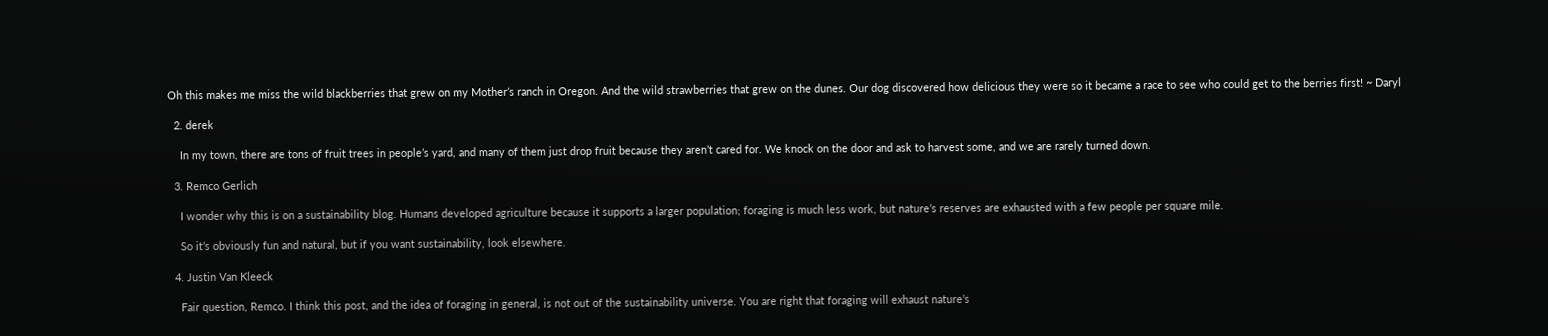Oh this makes me miss the wild blackberries that grew on my Mother’s ranch in Oregon. And the wild strawberries that grew on the dunes. Our dog discovered how delicious they were so it became a race to see who could get to the berries first! ~ Daryl

  2. derek

    In my town, there are tons of fruit trees in people’s yard, and many of them just drop fruit because they aren’t cared for. We knock on the door and ask to harvest some, and we are rarely turned down.

  3. Remco Gerlich

    I wonder why this is on a sustainability blog. Humans developed agriculture because it supports a larger population; foraging is much less work, but nature’s reserves are exhausted with a few people per square mile.

    So it’s obviously fun and natural, but if you want sustainability, look elsewhere.

  4. Justin Van Kleeck

    Fair question, Remco. I think this post, and the idea of foraging in general, is not out of the sustainability universe. You are right that foraging will exhaust nature’s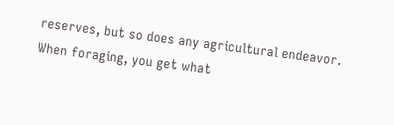reserves, but so does any agricultural endeavor. When foraging, you get what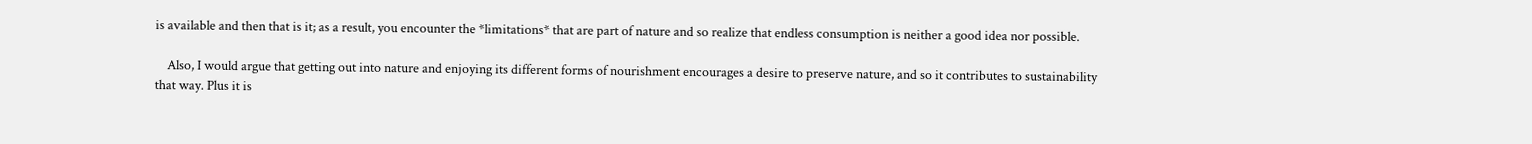is available and then that is it; as a result, you encounter the *limitations* that are part of nature and so realize that endless consumption is neither a good idea nor possible.

    Also, I would argue that getting out into nature and enjoying its different forms of nourishment encourages a desire to preserve nature, and so it contributes to sustainability that way. Plus it is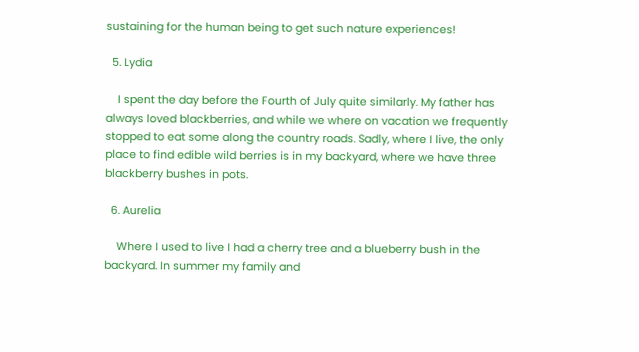sustaining for the human being to get such nature experiences!

  5. Lydia

    I spent the day before the Fourth of July quite similarly. My father has always loved blackberries, and while we where on vacation we frequently stopped to eat some along the country roads. Sadly, where I live, the only place to find edible wild berries is in my backyard, where we have three blackberry bushes in pots.

  6. Aurelia

    Where I used to live I had a cherry tree and a blueberry bush in the backyard. In summer my family and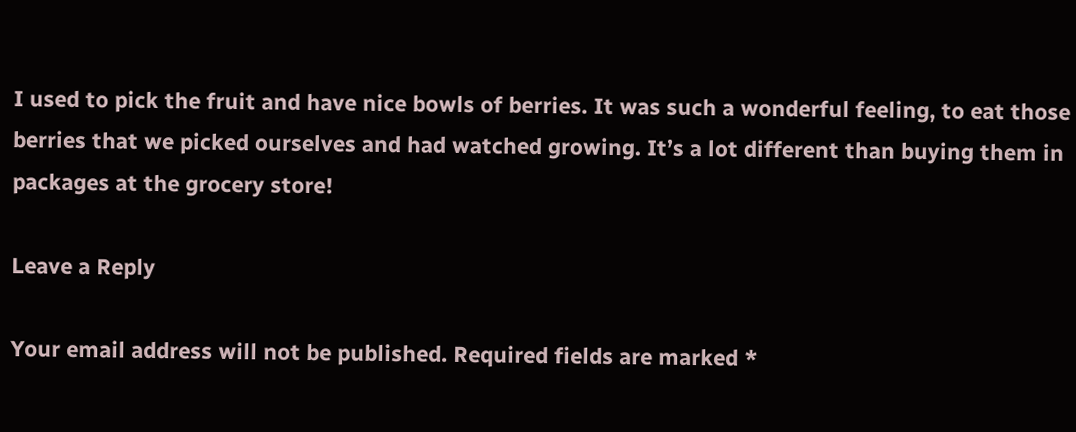I used to pick the fruit and have nice bowls of berries. It was such a wonderful feeling, to eat those berries that we picked ourselves and had watched growing. It’s a lot different than buying them in packages at the grocery store!

Leave a Reply

Your email address will not be published. Required fields are marked *